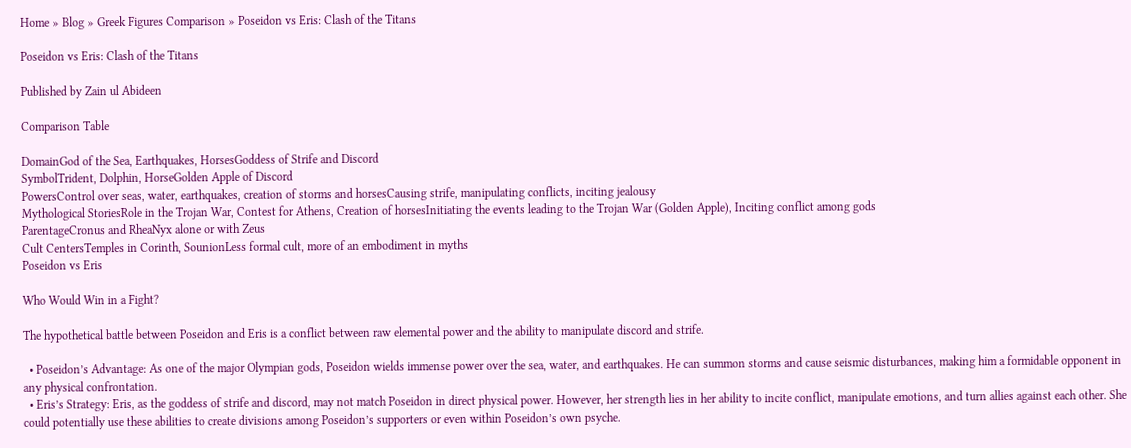Home » Blog » Greek Figures Comparison » Poseidon vs Eris: Clash of the Titans

Poseidon vs Eris: Clash of the Titans

Published by Zain ul Abideen

Comparison Table

DomainGod of the Sea, Earthquakes, HorsesGoddess of Strife and Discord
SymbolTrident, Dolphin, HorseGolden Apple of Discord
PowersControl over seas, water, earthquakes, creation of storms and horsesCausing strife, manipulating conflicts, inciting jealousy
Mythological StoriesRole in the Trojan War, Contest for Athens, Creation of horsesInitiating the events leading to the Trojan War (Golden Apple), Inciting conflict among gods
ParentageCronus and RheaNyx alone or with Zeus
Cult CentersTemples in Corinth, SounionLess formal cult, more of an embodiment in myths
Poseidon vs Eris

Who Would Win in a Fight?

The hypothetical battle between Poseidon and Eris is a conflict between raw elemental power and the ability to manipulate discord and strife.

  • Poseidon’s Advantage: As one of the major Olympian gods, Poseidon wields immense power over the sea, water, and earthquakes. He can summon storms and cause seismic disturbances, making him a formidable opponent in any physical confrontation.
  • Eris’s Strategy: Eris, as the goddess of strife and discord, may not match Poseidon in direct physical power. However, her strength lies in her ability to incite conflict, manipulate emotions, and turn allies against each other. She could potentially use these abilities to create divisions among Poseidon’s supporters or even within Poseidon’s own psyche.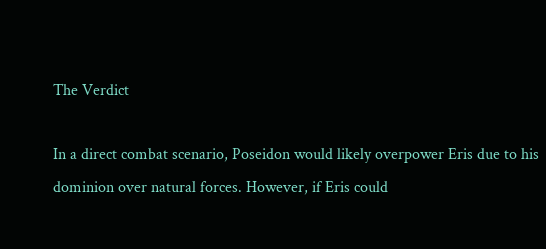The Verdict

In a direct combat scenario, Poseidon would likely overpower Eris due to his dominion over natural forces. However, if Eris could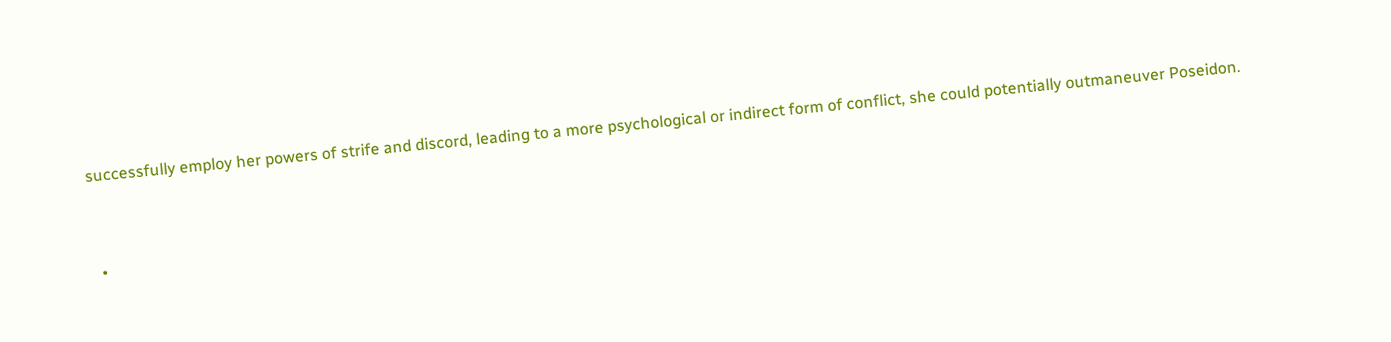successfully employ her powers of strife and discord, leading to a more psychological or indirect form of conflict, she could potentially outmaneuver Poseidon.



  •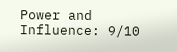Power and Influence: 9/10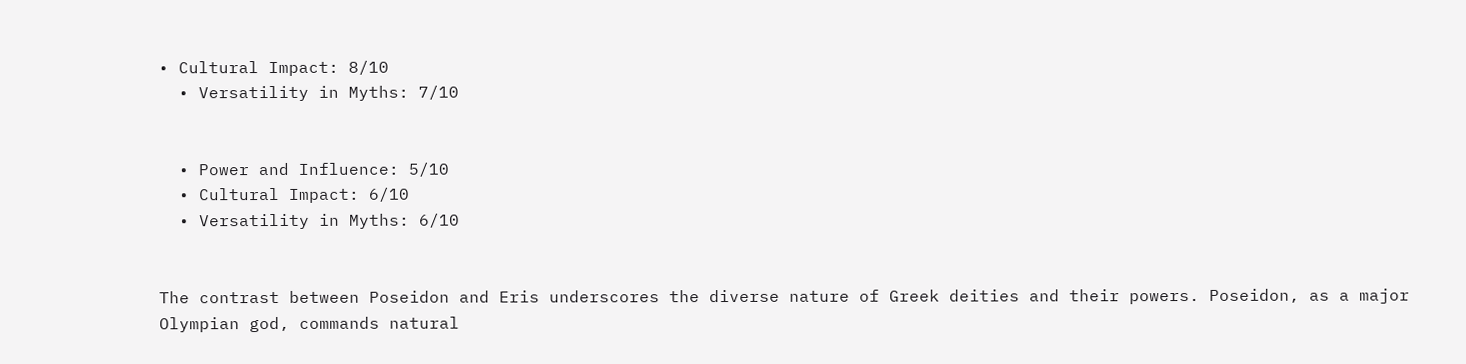• Cultural Impact: 8/10
  • Versatility in Myths: 7/10


  • Power and Influence: 5/10
  • Cultural Impact: 6/10
  • Versatility in Myths: 6/10


The contrast between Poseidon and Eris underscores the diverse nature of Greek deities and their powers. Poseidon, as a major Olympian god, commands natural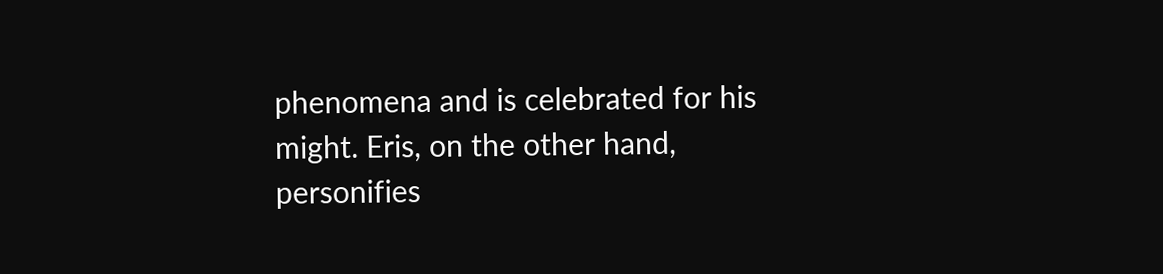phenomena and is celebrated for his might. Eris, on the other hand, personifies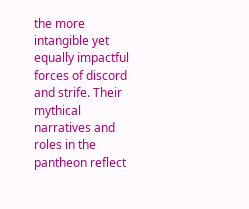the more intangible yet equally impactful forces of discord and strife. Their mythical narratives and roles in the pantheon reflect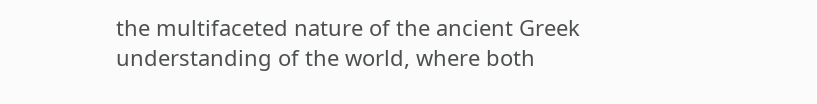the multifaceted nature of the ancient Greek understanding of the world, where both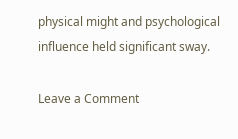physical might and psychological influence held significant sway.

Leave a Comment